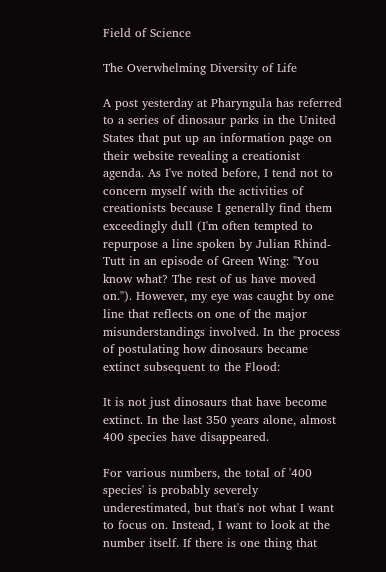Field of Science

The Overwhelming Diversity of Life

A post yesterday at Pharyngula has referred to a series of dinosaur parks in the United States that put up an information page on their website revealing a creationist agenda. As I've noted before, I tend not to concern myself with the activities of creationists because I generally find them exceedingly dull (I'm often tempted to repurpose a line spoken by Julian Rhind-Tutt in an episode of Green Wing: "You know what? The rest of us have moved on."). However, my eye was caught by one line that reflects on one of the major misunderstandings involved. In the process of postulating how dinosaurs became extinct subsequent to the Flood:

It is not just dinosaurs that have become extinct. In the last 350 years alone, almost 400 species have disappeared.

For various numbers, the total of '400 species' is probably severely underestimated, but that's not what I want to focus on. Instead, I want to look at the number itself. If there is one thing that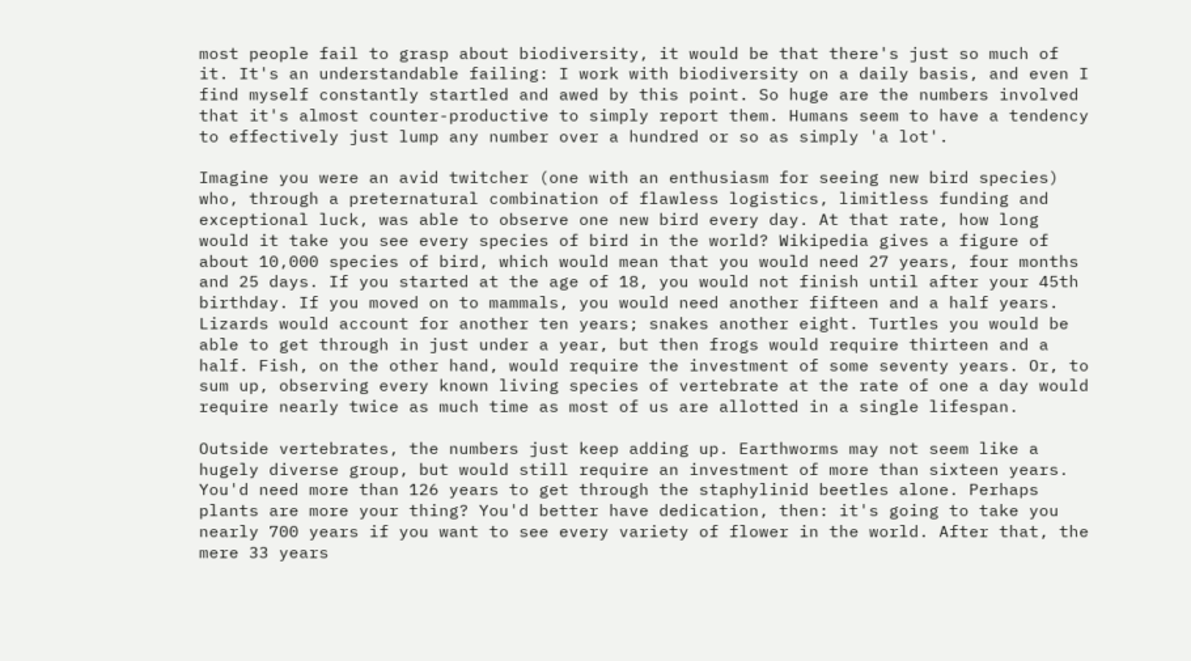most people fail to grasp about biodiversity, it would be that there's just so much of it. It's an understandable failing: I work with biodiversity on a daily basis, and even I find myself constantly startled and awed by this point. So huge are the numbers involved that it's almost counter-productive to simply report them. Humans seem to have a tendency to effectively just lump any number over a hundred or so as simply 'a lot'.

Imagine you were an avid twitcher (one with an enthusiasm for seeing new bird species) who, through a preternatural combination of flawless logistics, limitless funding and exceptional luck, was able to observe one new bird every day. At that rate, how long would it take you see every species of bird in the world? Wikipedia gives a figure of about 10,000 species of bird, which would mean that you would need 27 years, four months and 25 days. If you started at the age of 18, you would not finish until after your 45th birthday. If you moved on to mammals, you would need another fifteen and a half years. Lizards would account for another ten years; snakes another eight. Turtles you would be able to get through in just under a year, but then frogs would require thirteen and a half. Fish, on the other hand, would require the investment of some seventy years. Or, to sum up, observing every known living species of vertebrate at the rate of one a day would require nearly twice as much time as most of us are allotted in a single lifespan.

Outside vertebrates, the numbers just keep adding up. Earthworms may not seem like a hugely diverse group, but would still require an investment of more than sixteen years. You'd need more than 126 years to get through the staphylinid beetles alone. Perhaps plants are more your thing? You'd better have dedication, then: it's going to take you nearly 700 years if you want to see every variety of flower in the world. After that, the mere 33 years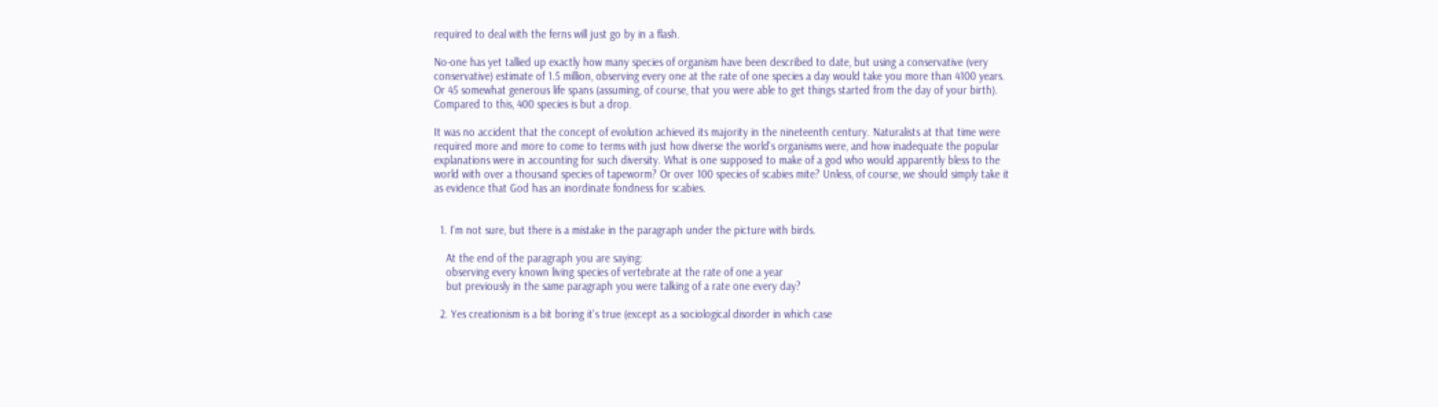required to deal with the ferns will just go by in a flash.

No-one has yet tallied up exactly how many species of organism have been described to date, but using a conservative (very conservative) estimate of 1.5 million, observing every one at the rate of one species a day would take you more than 4100 years. Or 45 somewhat generous life spans (assuming, of course, that you were able to get things started from the day of your birth). Compared to this, 400 species is but a drop.

It was no accident that the concept of evolution achieved its majority in the nineteenth century. Naturalists at that time were required more and more to come to terms with just how diverse the world's organisms were, and how inadequate the popular explanations were in accounting for such diversity. What is one supposed to make of a god who would apparently bless to the world with over a thousand species of tapeworm? Or over 100 species of scabies mite? Unless, of course, we should simply take it as evidence that God has an inordinate fondness for scabies.


  1. I'm not sure, but there is a mistake in the paragraph under the picture with birds.

    At the end of the paragraph you are saying:
    observing every known living species of vertebrate at the rate of one a year
    but previously in the same paragraph you were talking of a rate one every day?

  2. Yes creationism is a bit boring it's true (except as a sociological disorder in which case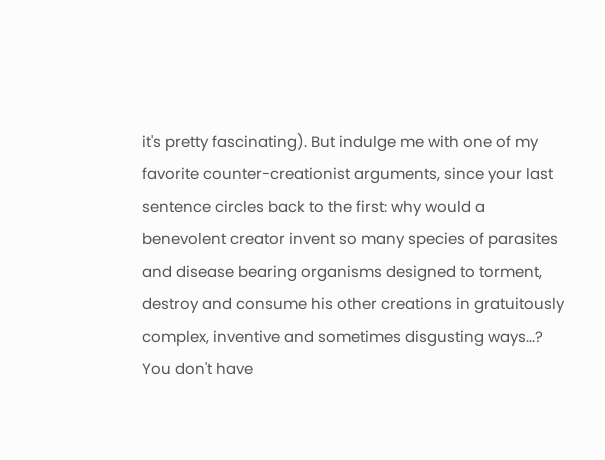it's pretty fascinating). But indulge me with one of my favorite counter-creationist arguments, since your last sentence circles back to the first: why would a benevolent creator invent so many species of parasites and disease bearing organisms designed to torment, destroy and consume his other creations in gratuitously complex, inventive and sometimes disgusting ways...? You don't have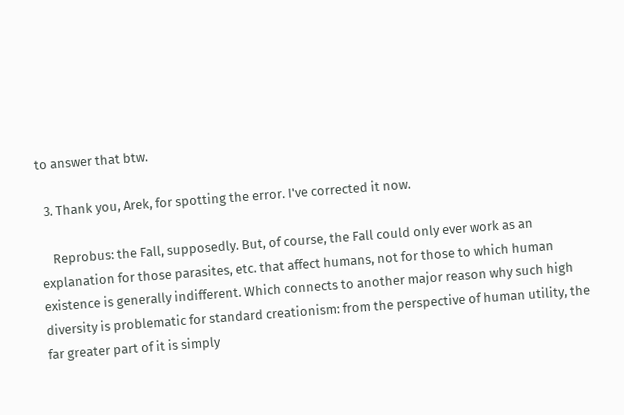to answer that btw.

  3. Thank you, Arek, for spotting the error. I've corrected it now.

    Reprobus: the Fall, supposedly. But, of course, the Fall could only ever work as an explanation for those parasites, etc. that affect humans, not for those to which human existence is generally indifferent. Which connects to another major reason why such high diversity is problematic for standard creationism: from the perspective of human utility, the far greater part of it is simply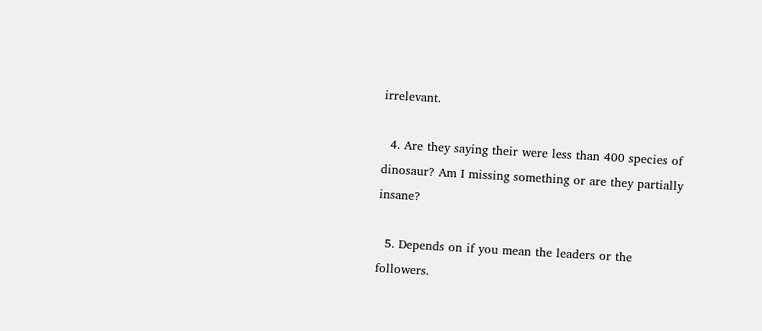irrelevant.

  4. Are they saying their were less than 400 species of dinosaur? Am I missing something or are they partially insane?

  5. Depends on if you mean the leaders or the followers.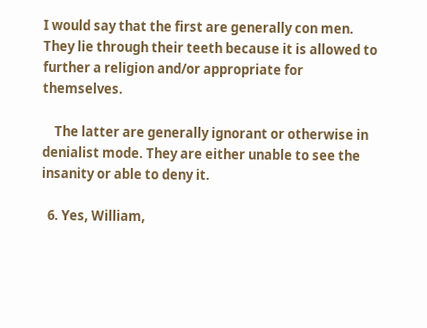I would say that the first are generally con men. They lie through their teeth because it is allowed to further a religion and/or appropriate for themselves.

    The latter are generally ignorant or otherwise in denialist mode. They are either unable to see the insanity or able to deny it.

  6. Yes, William,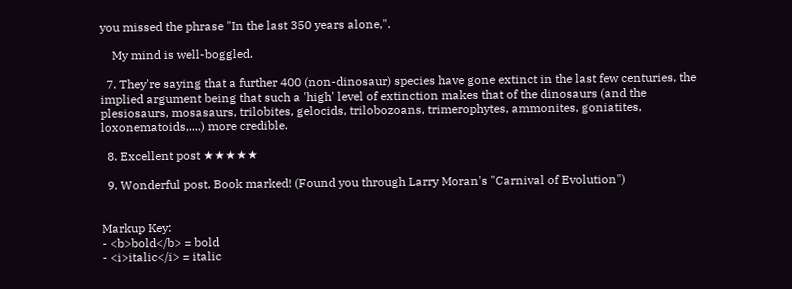you missed the phrase "In the last 350 years alone,".

    My mind is well-boggled.

  7. They're saying that a further 400 (non-dinosaur) species have gone extinct in the last few centuries, the implied argument being that such a 'high' level of extinction makes that of the dinosaurs (and the plesiosaurs, mosasaurs, trilobites, gelocids, trilobozoans, trimerophytes, ammonites, goniatites, loxonematoids,....) more credible.

  8. Excellent post ★★★★★

  9. Wonderful post. Book marked! (Found you through Larry Moran's "Carnival of Evolution")


Markup Key:
- <b>bold</b> = bold
- <i>italic</i> = italic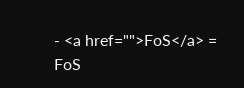- <a href="">FoS</a> = FoS